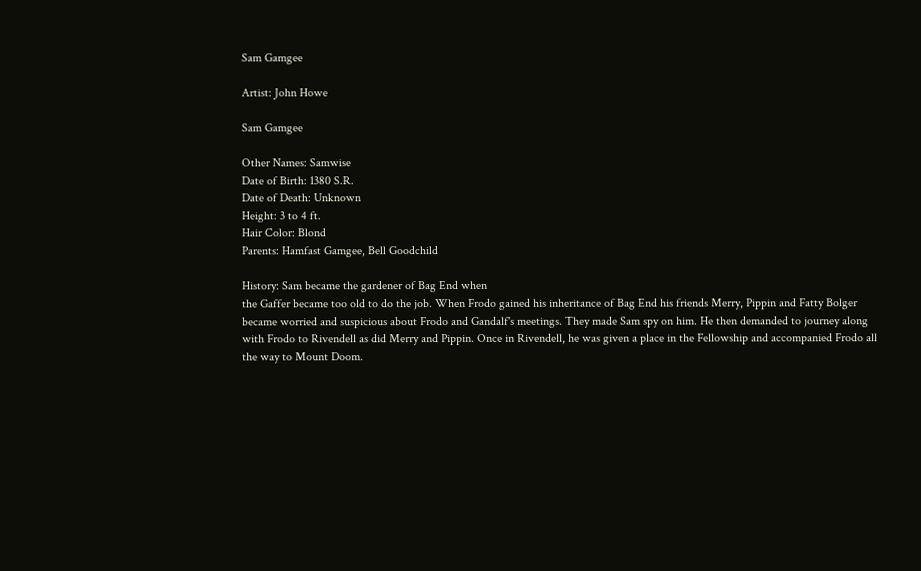Sam Gamgee

Artist: John Howe

Sam Gamgee

Other Names: Samwise
Date of Birth: 1380 S.R.
Date of Death: Unknown
Height: 3 to 4 ft.
Hair Color: Blond
Parents: Hamfast Gamgee, Bell Goodchild

History: Sam became the gardener of Bag End when
the Gaffer became too old to do the job. When Frodo gained his inheritance of Bag End his friends Merry, Pippin and Fatty Bolger became worried and suspicious about Frodo and Gandalf's meetings. They made Sam spy on him. He then demanded to journey along with Frodo to Rivendell as did Merry and Pippin. Once in Rivendell, he was given a place in the Fellowship and accompanied Frodo all the way to Mount Doom.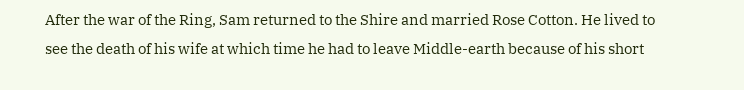After the war of the Ring, Sam returned to the Shire and married Rose Cotton. He lived to see the death of his wife at which time he had to leave Middle-earth because of his short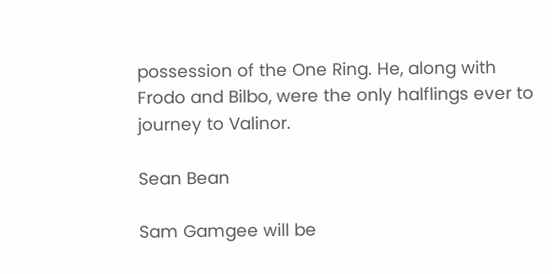possession of the One Ring. He, along with Frodo and Bilbo, were the only halflings ever to journey to Valinor.

Sean Bean

Sam Gamgee will be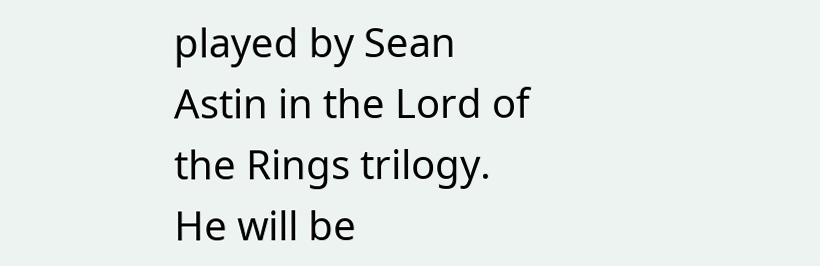played by Sean Astin in the Lord of the Rings trilogy. He will be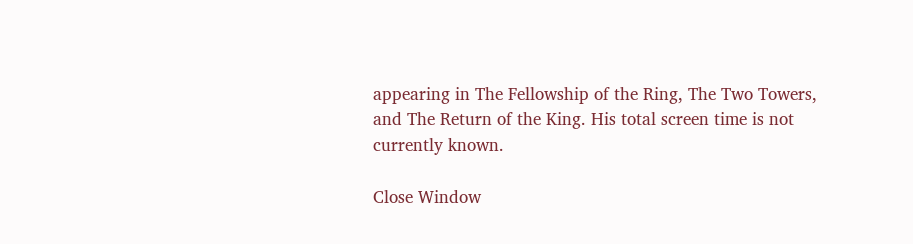appearing in The Fellowship of the Ring, The Two Towers, and The Return of the King. His total screen time is not currently known.

Close Window